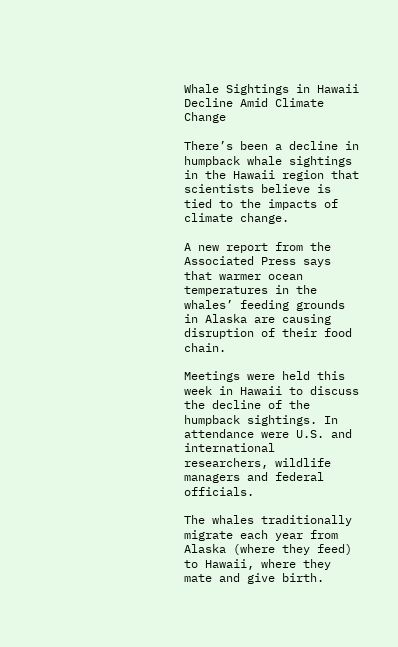Whale Sightings in Hawaii Decline Amid Climate Change

There’s been a decline in humpback whale sightings in the Hawaii region that scientists believe is tied to the impacts of climate change.

A new report from the Associated Press says that warmer ocean temperatures in the whales’ feeding grounds in Alaska are causing disruption of their food chain.

Meetings were held this week in Hawaii to discuss the decline of the humpback sightings. In attendance were U.S. and international researchers, wildlife managers and federal officials.

The whales traditionally migrate each year from Alaska (where they feed) to Hawaii, where they mate and give birth.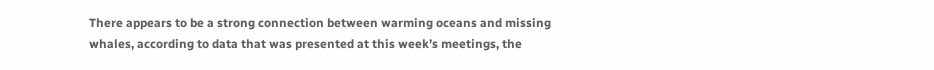There appears to be a strong connection between warming oceans and missing whales, according to data that was presented at this week’s meetings, the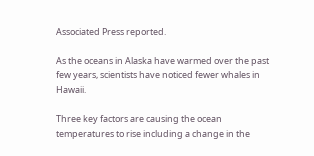Associated Press reported.

As the oceans in Alaska have warmed over the past few years, scientists have noticed fewer whales in Hawaii.

Three key factors are causing the ocean temperatures to rise including a change in the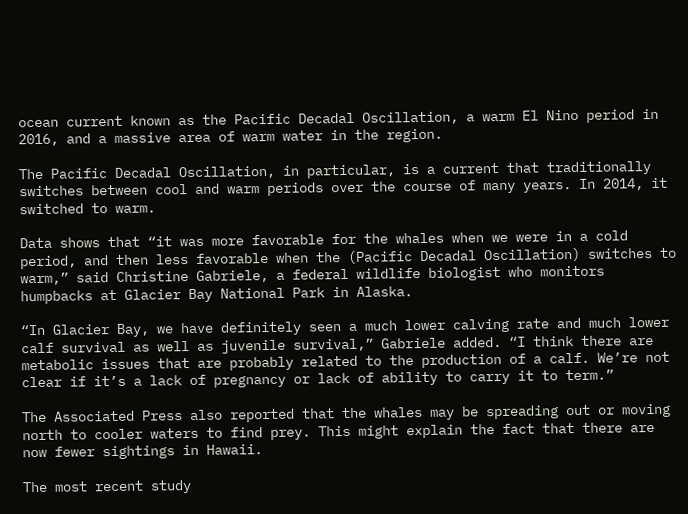ocean current known as the Pacific Decadal Oscillation, a warm El Nino period in 2016, and a massive area of warm water in the region.

The Pacific Decadal Oscillation, in particular, is a current that traditionally switches between cool and warm periods over the course of many years. In 2014, it switched to warm.

Data shows that “it was more favorable for the whales when we were in a cold period, and then less favorable when the (Pacific Decadal Oscillation) switches to warm,” said Christine Gabriele, a federal wildlife biologist who monitors humpbacks at Glacier Bay National Park in Alaska.

“In Glacier Bay, we have definitely seen a much lower calving rate and much lower calf survival as well as juvenile survival,” Gabriele added. “I think there are metabolic issues that are probably related to the production of a calf. We’re not clear if it’s a lack of pregnancy or lack of ability to carry it to term.”

The Associated Press also reported that the whales may be spreading out or moving north to cooler waters to find prey. This might explain the fact that there are now fewer sightings in Hawaii.

The most recent study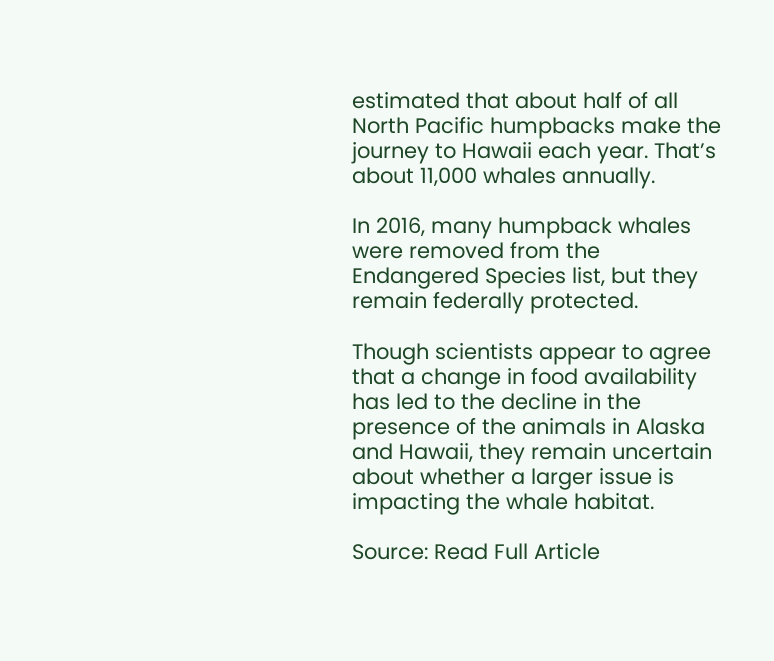estimated that about half of all North Pacific humpbacks make the journey to Hawaii each year. That’s about 11,000 whales annually.

In 2016, many humpback whales were removed from the Endangered Species list, but they remain federally protected.

Though scientists appear to agree that a change in food availability has led to the decline in the presence of the animals in Alaska and Hawaii, they remain uncertain about whether a larger issue is impacting the whale habitat.

Source: Read Full Article